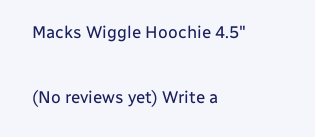Macks Wiggle Hoochie 4.5"

(No reviews yet) Write a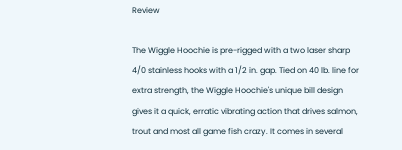Review

The Wiggle Hoochie is pre-rigged with a two laser sharp 4/0 stainless hooks with a 1/2 in. gap. Tied on 40 lb. line for extra strength, the Wiggle Hoochie's unique bill design gives it a quick, erratic vibrating action that drives salmon, trout and most all game fish crazy. It comes in several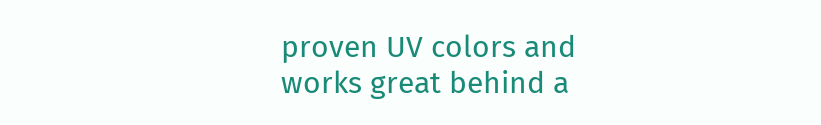proven UV colors and works great behind a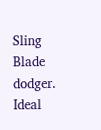Sling Blade dodger. Ideal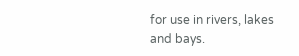for use in rivers, lakes and bays.